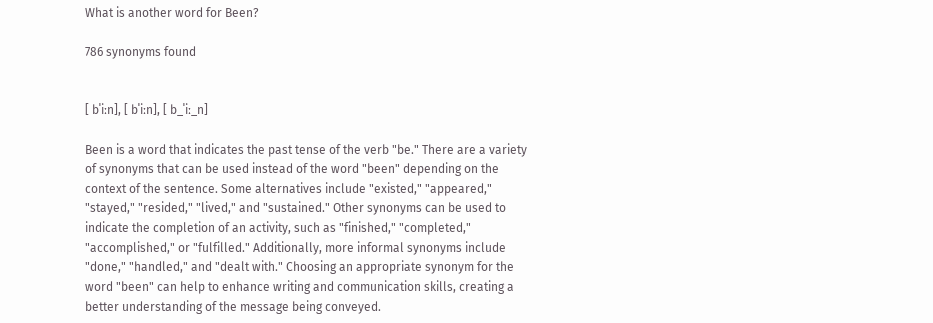What is another word for Been?

786 synonyms found


[ bˈiːn], [ bˈiːn], [ b_ˈiː_n]

Been is a word that indicates the past tense of the verb "be." There are a variety of synonyms that can be used instead of the word "been" depending on the context of the sentence. Some alternatives include "existed," "appeared," "stayed," "resided," "lived," and "sustained." Other synonyms can be used to indicate the completion of an activity, such as "finished," "completed," "accomplished," or "fulfilled." Additionally, more informal synonyms include "done," "handled," and "dealt with." Choosing an appropriate synonym for the word "been" can help to enhance writing and communication skills, creating a better understanding of the message being conveyed.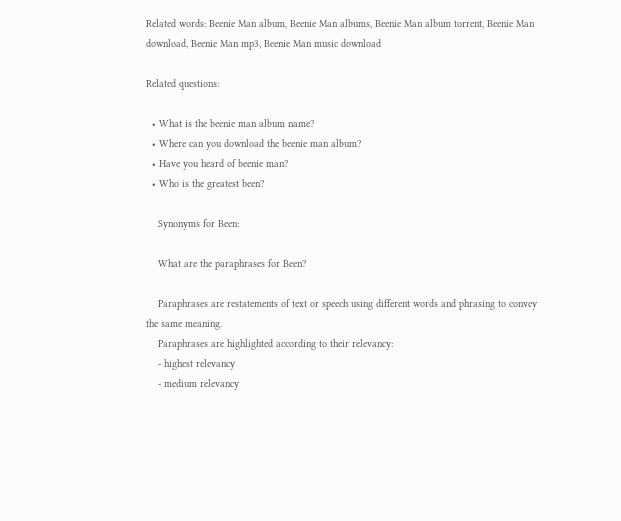Related words: Beenie Man album, Beenie Man albums, Beenie Man album torrent, Beenie Man download, Beenie Man mp3, Beenie Man music download

Related questions:

  • What is the beenie man album name?
  • Where can you download the beenie man album?
  • Have you heard of beenie man?
  • Who is the greatest been?

    Synonyms for Been:

    What are the paraphrases for Been?

    Paraphrases are restatements of text or speech using different words and phrasing to convey the same meaning.
    Paraphrases are highlighted according to their relevancy:
    - highest relevancy
    - medium relevancy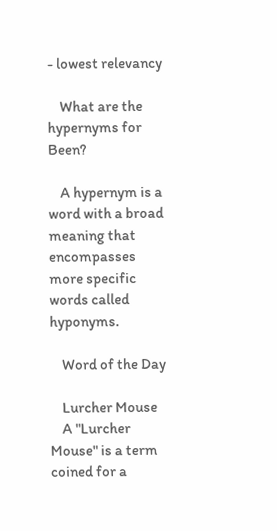- lowest relevancy

    What are the hypernyms for Been?

    A hypernym is a word with a broad meaning that encompasses more specific words called hyponyms.

    Word of the Day

    Lurcher Mouse
    A "Lurcher Mouse" is a term coined for a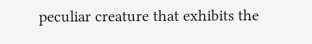peculiar creature that exhibits the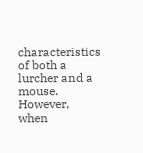characteristics of both a lurcher and a mouse. However, when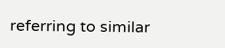referring to similar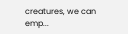creatures, we can emp...